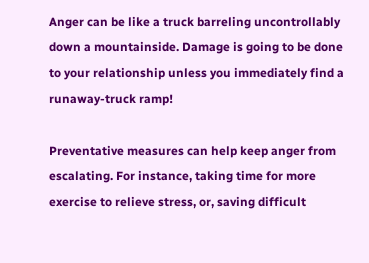Anger can be like a truck barreling uncontrollably down a mountainside. Damage is going to be done to your relationship unless you immediately find a runaway-truck ramp!

Preventative measures can help keep anger from escalating. For instance, taking time for more exercise to relieve stress, or, saving difficult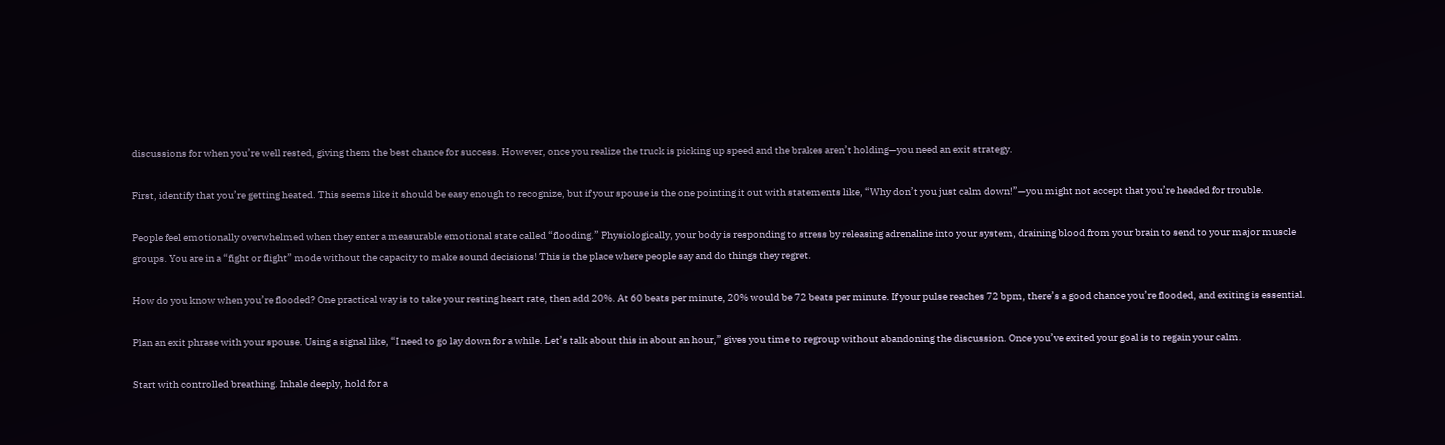discussions for when you’re well rested, giving them the best chance for success. However, once you realize the truck is picking up speed and the brakes aren’t holding—you need an exit strategy.

First, identify that you’re getting heated. This seems like it should be easy enough to recognize, but if your spouse is the one pointing it out with statements like, “Why don’t you just calm down!”—you might not accept that you’re headed for trouble.

People feel emotionally overwhelmed when they enter a measurable emotional state called “flooding.” Physiologically, your body is responding to stress by releasing adrenaline into your system, draining blood from your brain to send to your major muscle groups. You are in a “fight or flight” mode without the capacity to make sound decisions! This is the place where people say and do things they regret.

How do you know when you’re flooded? One practical way is to take your resting heart rate, then add 20%. At 60 beats per minute, 20% would be 72 beats per minute. If your pulse reaches 72 bpm, there’s a good chance you’re flooded, and exiting is essential.

Plan an exit phrase with your spouse. Using a signal like, “I need to go lay down for a while. Let’s talk about this in about an hour,” gives you time to regroup without abandoning the discussion. Once you’ve exited your goal is to regain your calm.

Start with controlled breathing. Inhale deeply, hold for a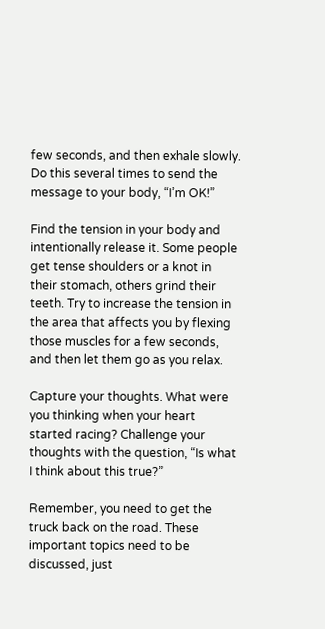few seconds, and then exhale slowly. Do this several times to send the message to your body, “I’m OK!”

Find the tension in your body and intentionally release it. Some people get tense shoulders or a knot in their stomach, others grind their teeth. Try to increase the tension in the area that affects you by flexing those muscles for a few seconds, and then let them go as you relax.

Capture your thoughts. What were you thinking when your heart started racing? Challenge your thoughts with the question, “Is what I think about this true?”

Remember, you need to get the truck back on the road. These important topics need to be discussed, just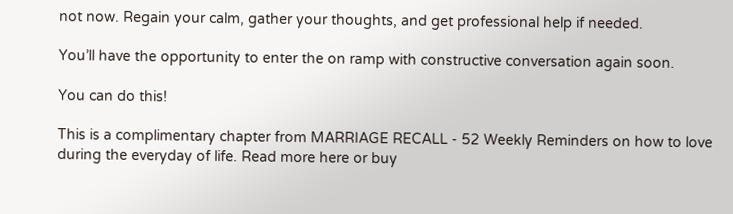not now. Regain your calm, gather your thoughts, and get professional help if needed.

You’ll have the opportunity to enter the on ramp with constructive conversation again soon.

You can do this!

This is a complimentary chapter from MARRIAGE RECALL - 52 Weekly Reminders on how to love during the everyday of life. Read more here or buy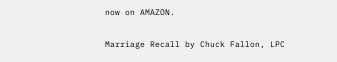now on AMAZON.

Marriage Recall by Chuck Fallon, LPC